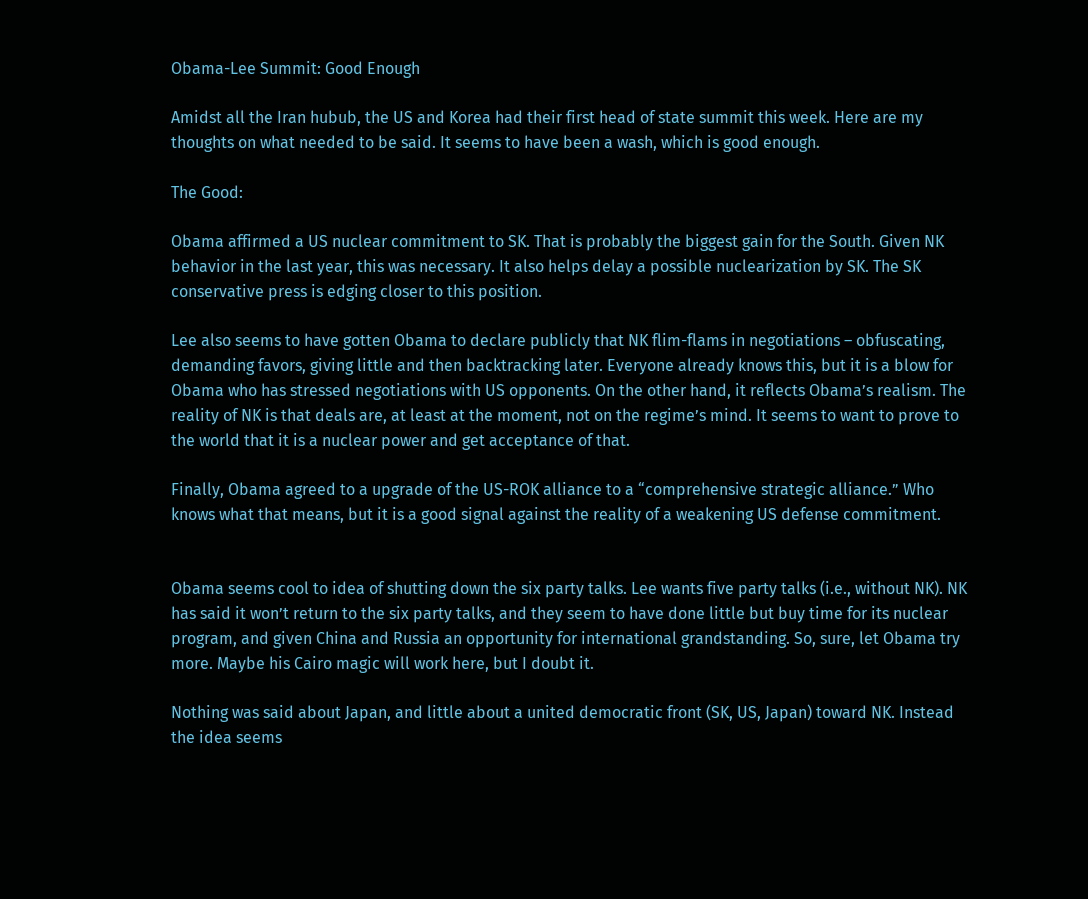Obama-Lee Summit: Good Enough

Amidst all the Iran hubub, the US and Korea had their first head of state summit this week. Here are my thoughts on what needed to be said. It seems to have been a wash, which is good enough.

The Good:

Obama affirmed a US nuclear commitment to SK. That is probably the biggest gain for the South. Given NK behavior in the last year, this was necessary. It also helps delay a possible nuclearization by SK. The SK conservative press is edging closer to this position.

Lee also seems to have gotten Obama to declare publicly that NK flim-flams in negotiations – obfuscating, demanding favors, giving little and then backtracking later. Everyone already knows this, but it is a blow for Obama who has stressed negotiations with US opponents. On the other hand, it reflects Obama’s realism. The reality of NK is that deals are, at least at the moment, not on the regime’s mind. It seems to want to prove to the world that it is a nuclear power and get acceptance of that.

Finally, Obama agreed to a upgrade of the US-ROK alliance to a “comprehensive strategic alliance.” Who knows what that means, but it is a good signal against the reality of a weakening US defense commitment.


Obama seems cool to idea of shutting down the six party talks. Lee wants five party talks (i.e., without NK). NK has said it won’t return to the six party talks, and they seem to have done little but buy time for its nuclear program, and given China and Russia an opportunity for international grandstanding. So, sure, let Obama try more. Maybe his Cairo magic will work here, but I doubt it.

Nothing was said about Japan, and little about a united democratic front (SK, US, Japan) toward NK. Instead the idea seems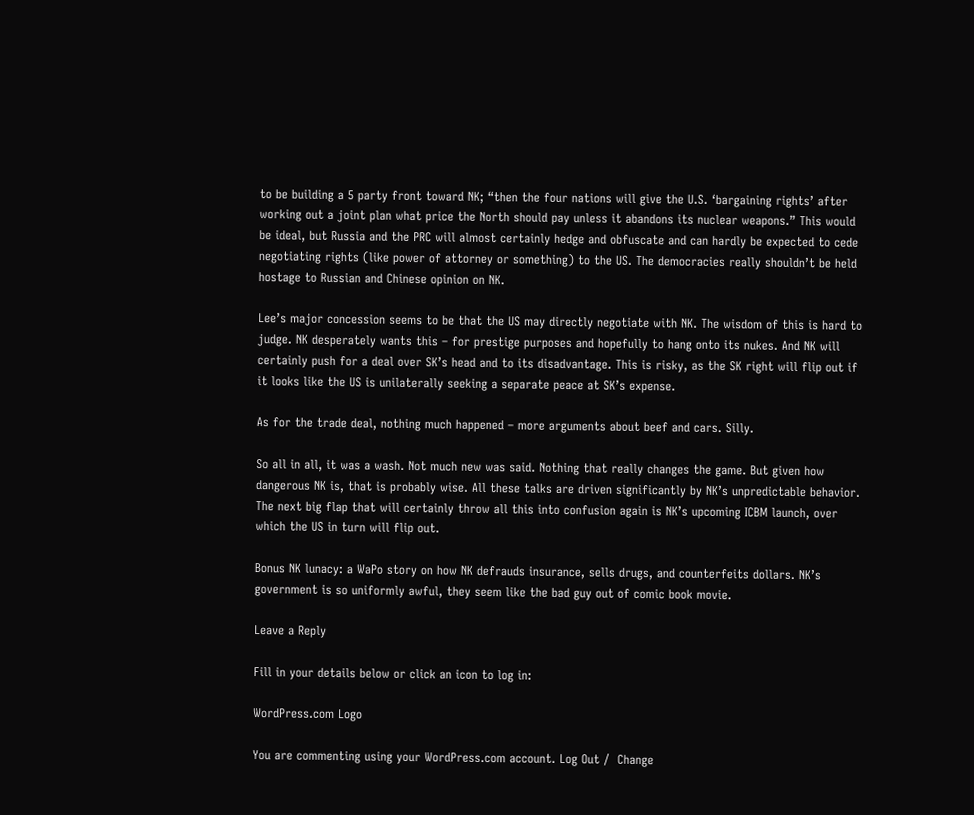to be building a 5 party front toward NK; “then the four nations will give the U.S. ‘bargaining rights’ after working out a joint plan what price the North should pay unless it abandons its nuclear weapons.” This would be ideal, but Russia and the PRC will almost certainly hedge and obfuscate and can hardly be expected to cede negotiating rights (like power of attorney or something) to the US. The democracies really shouldn’t be held hostage to Russian and Chinese opinion on NK.

Lee’s major concession seems to be that the US may directly negotiate with NK. The wisdom of this is hard to judge. NK desperately wants this – for prestige purposes and hopefully to hang onto its nukes. And NK will certainly push for a deal over SK’s head and to its disadvantage. This is risky, as the SK right will flip out if it looks like the US is unilaterally seeking a separate peace at SK’s expense.

As for the trade deal, nothing much happened – more arguments about beef and cars. Silly.

So all in all, it was a wash. Not much new was said. Nothing that really changes the game. But given how dangerous NK is, that is probably wise. All these talks are driven significantly by NK’s unpredictable behavior. The next big flap that will certainly throw all this into confusion again is NK’s upcoming ICBM launch, over which the US in turn will flip out.

Bonus NK lunacy: a WaPo story on how NK defrauds insurance, sells drugs, and counterfeits dollars. NK’s government is so uniformly awful, they seem like the bad guy out of comic book movie.

Leave a Reply

Fill in your details below or click an icon to log in:

WordPress.com Logo

You are commenting using your WordPress.com account. Log Out /  Change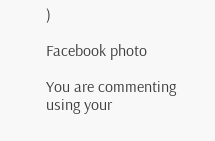)

Facebook photo

You are commenting using your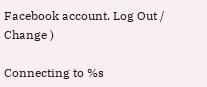Facebook account. Log Out /  Change )

Connecting to %s